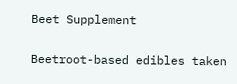Beet Supplement

Beetroot-based edibles taken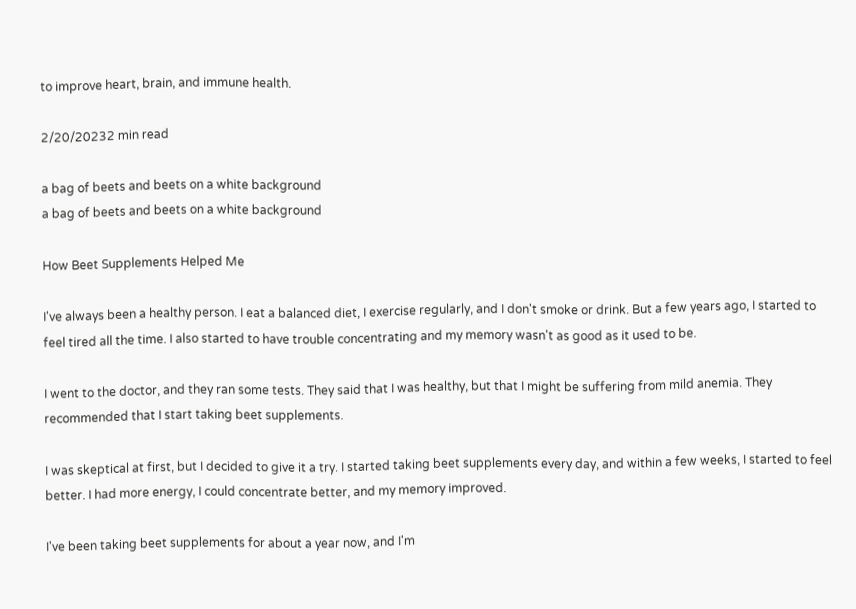to improve heart, brain, and immune health.

2/20/20232 min read

a bag of beets and beets on a white background
a bag of beets and beets on a white background

How Beet Supplements Helped Me

I've always been a healthy person. I eat a balanced diet, I exercise regularly, and I don't smoke or drink. But a few years ago, I started to feel tired all the time. I also started to have trouble concentrating and my memory wasn't as good as it used to be.

I went to the doctor, and they ran some tests. They said that I was healthy, but that I might be suffering from mild anemia. They recommended that I start taking beet supplements.

I was skeptical at first, but I decided to give it a try. I started taking beet supplements every day, and within a few weeks, I started to feel better. I had more energy, I could concentrate better, and my memory improved.

I've been taking beet supplements for about a year now, and I'm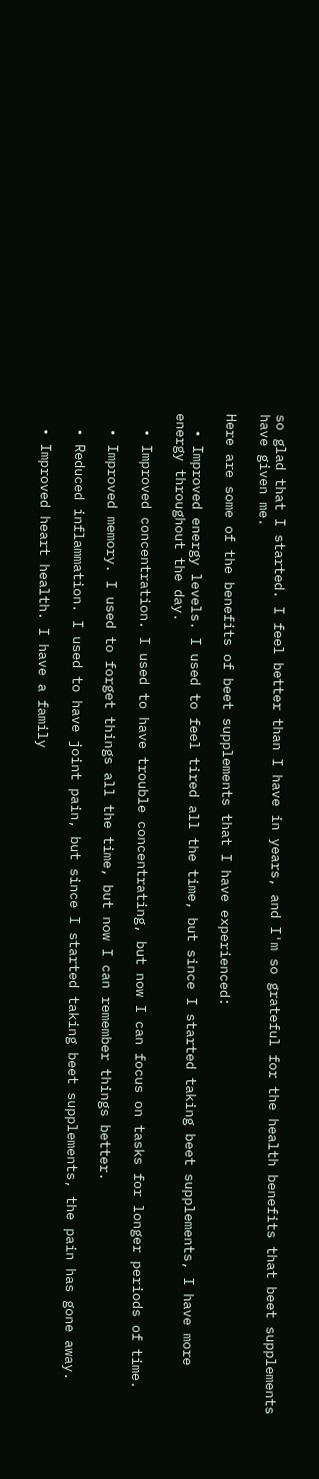so glad that I started. I feel better than I have in years, and I'm so grateful for the health benefits that beet supplements have given me.

Here are some of the benefits of beet supplements that I have experienced:

  • Improved energy levels. I used to feel tired all the time, but since I started taking beet supplements, I have more energy throughout the day.

  • Improved concentration. I used to have trouble concentrating, but now I can focus on tasks for longer periods of time.

  • Improved memory. I used to forget things all the time, but now I can remember things better.

  • Reduced inflammation. I used to have joint pain, but since I started taking beet supplements, the pain has gone away.

  • Improved heart health. I have a family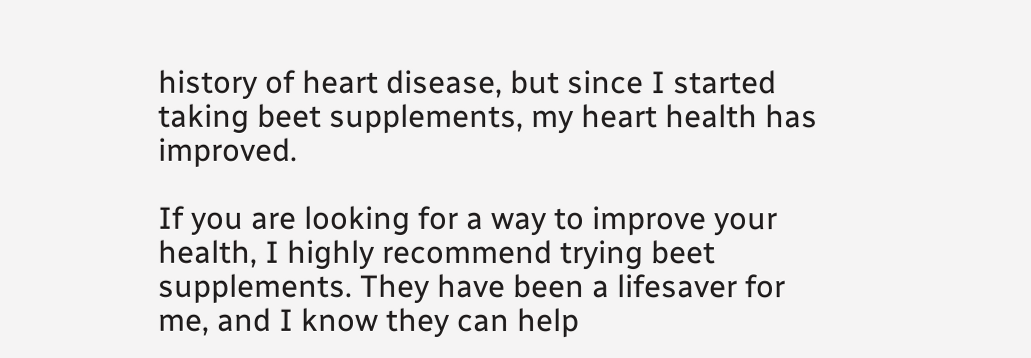history of heart disease, but since I started taking beet supplements, my heart health has improved.

If you are looking for a way to improve your health, I highly recommend trying beet supplements. They have been a lifesaver for me, and I know they can help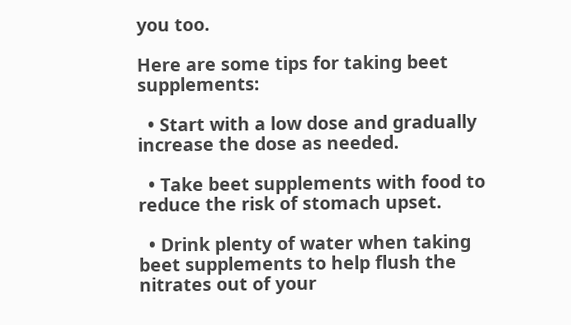you too.

Here are some tips for taking beet supplements:

  • Start with a low dose and gradually increase the dose as needed.

  • Take beet supplements with food to reduce the risk of stomach upset.

  • Drink plenty of water when taking beet supplements to help flush the nitrates out of your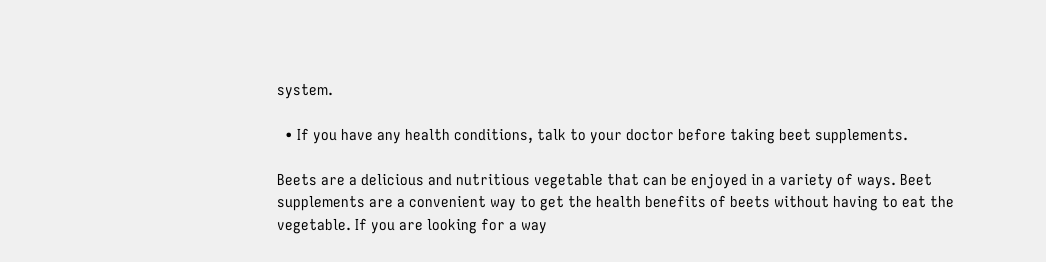system.

  • If you have any health conditions, talk to your doctor before taking beet supplements.

Beets are a delicious and nutritious vegetable that can be enjoyed in a variety of ways. Beet supplements are a convenient way to get the health benefits of beets without having to eat the vegetable. If you are looking for a way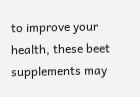to improve your health, these beet supplements may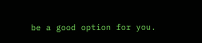be a good option for you.